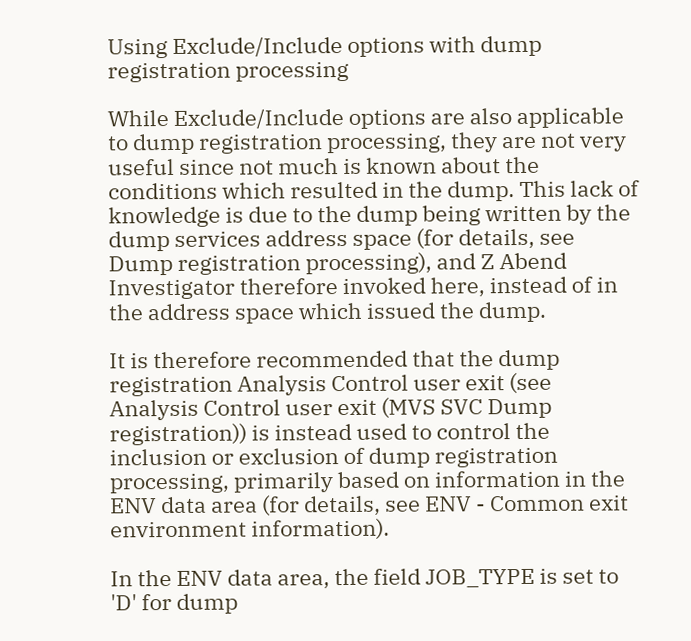Using Exclude/Include options with dump registration processing

While Exclude/Include options are also applicable to dump registration processing, they are not very useful since not much is known about the conditions which resulted in the dump. This lack of knowledge is due to the dump being written by the dump services address space (for details, see Dump registration processing), and Z Abend Investigator therefore invoked here, instead of in the address space which issued the dump.

It is therefore recommended that the dump registration Analysis Control user exit (see Analysis Control user exit (MVS SVC Dump registration)) is instead used to control the inclusion or exclusion of dump registration processing, primarily based on information in the ENV data area (for details, see ENV - Common exit environment information).

In the ENV data area, the field JOB_TYPE is set to 'D' for dump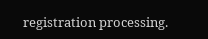registration processing.